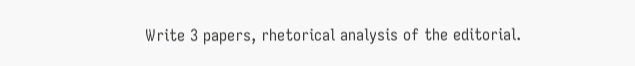Write 3 papers, rhetorical analysis of the editorial.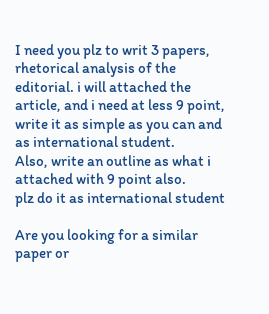I need you plz to writ 3 papers, rhetorical analysis of the editorial. i will attached the article, and i need at less 9 point, write it as simple as you can and as international student.
Also, write an outline as what i attached with 9 point also.
plz do it as international student

Are you looking for a similar paper or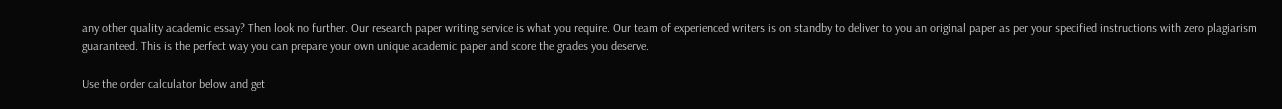any other quality academic essay? Then look no further. Our research paper writing service is what you require. Our team of experienced writers is on standby to deliver to you an original paper as per your specified instructions with zero plagiarism guaranteed. This is the perfect way you can prepare your own unique academic paper and score the grades you deserve.

Use the order calculator below and get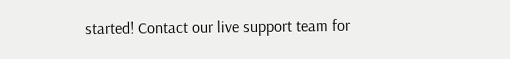started! Contact our live support team for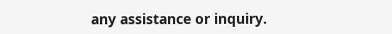any assistance or inquiry.